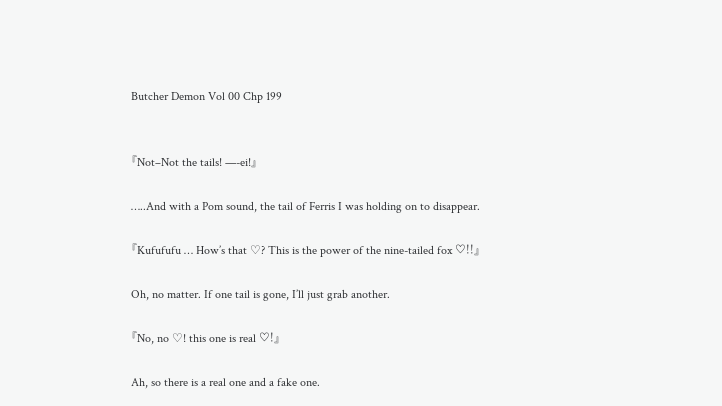Butcher Demon Vol 00 Chp 199


『Not–Not the tails! —-ei!』

…..And with a Pom sound, the tail of Ferris I was holding on to disappear.

『Kufufufu … How’s that ♡? This is the power of the nine-tailed fox ♡!!』

Oh, no matter. If one tail is gone, I’ll just grab another.

『No, no ♡! this one is real ♡!』

Ah, so there is a real one and a fake one.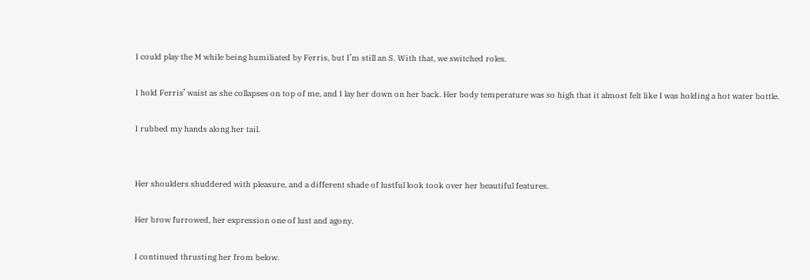I could play the M while being humiliated by Ferris, but I’m still an S. With that, we switched roles.

I hold Ferris’ waist as she collapses on top of me, and I lay her down on her back. Her body temperature was so high that it almost felt like I was holding a hot water bottle.

I rubbed my hands along her tail.


Her shoulders shuddered with pleasure, and a different shade of lustful look took over her beautiful features.

Her brow furrowed, her expression one of lust and agony.

I continued thrusting her from below.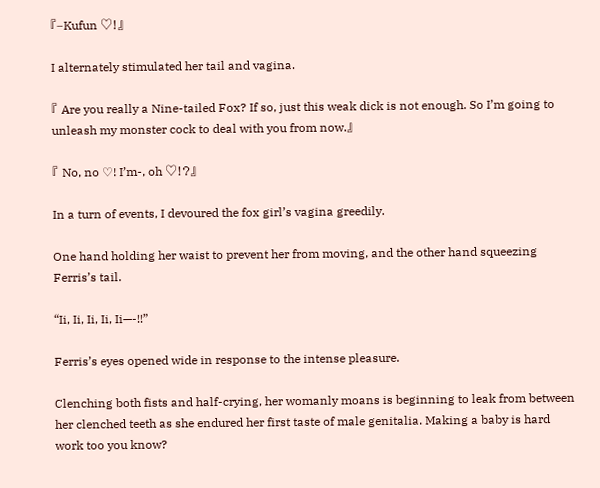『–Kufun ♡!』

I alternately stimulated her tail and vagina.

『 Are you really a Nine-tailed Fox? If so, just this weak dick is not enough. So I’m going to unleash my monster cock to deal with you from now.』

『 No, no ♡! I’m-, oh ♡!?』

In a turn of events, I devoured the fox girl’s vagina greedily.

One hand holding her waist to prevent her from moving, and the other hand squeezing Ferris’s tail.

“Ii, Ii, Ii, Ii, Ii—-!!”

Ferris’s eyes opened wide in response to the intense pleasure.

Clenching both fists and half-crying, her womanly moans is beginning to leak from between her clenched teeth as she endured her first taste of male genitalia. Making a baby is hard work too you know?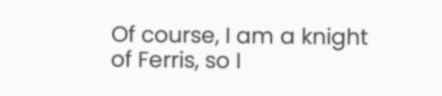Of course, I am a knight of Ferris, so I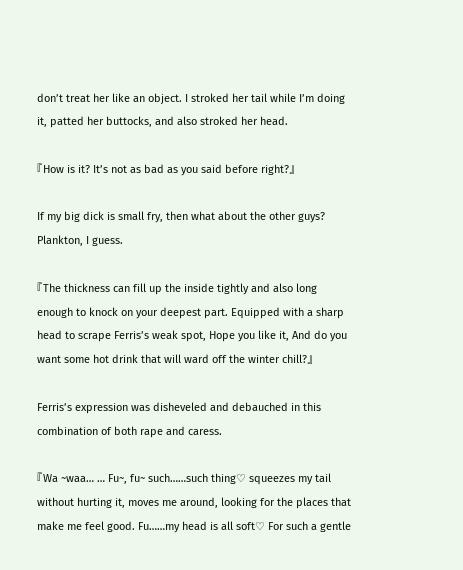don’t treat her like an object. I stroked her tail while I’m doing it, patted her buttocks, and also stroked her head.

『How is it? It’s not as bad as you said before right?』

If my big dick is small fry, then what about the other guys? Plankton, I guess.

『The thickness can fill up the inside tightly and also long enough to knock on your deepest part. Equipped with a sharp head to scrape Ferris’s weak spot, Hope you like it, And do you want some hot drink that will ward off the winter chill?』

Ferris’s expression was disheveled and debauched in this combination of both rape and caress.

『Wa ~waa… … Fu~, fu~ such……such thing♡ squeezes my tail without hurting it, moves me around, looking for the places that make me feel good. Fu……my head is all soft♡ For such a gentle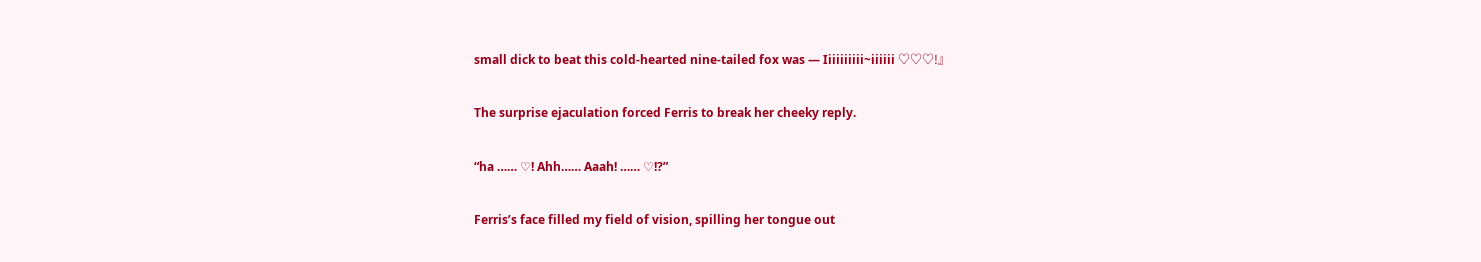small dick to beat this cold-hearted nine-tailed fox was — Iiiiiiiiii~iiiiii ♡♡♡!』

The surprise ejaculation forced Ferris to break her cheeky reply.

“ha …… ♡! Ahh…… Aaah! …… ♡!?”

Ferris’s face filled my field of vision, spilling her tongue out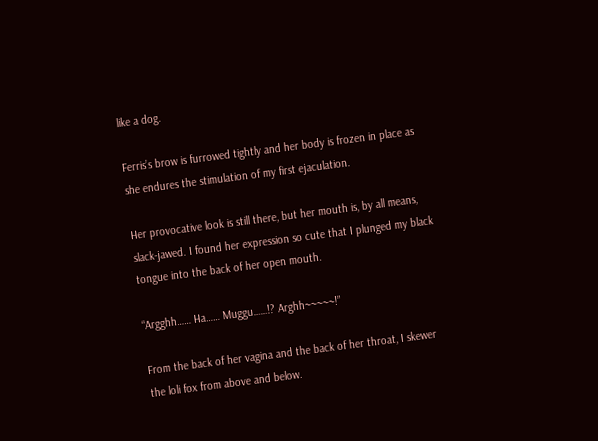like a dog.

Ferris’s brow is furrowed tightly and her body is frozen in place as she endures the stimulation of my first ejaculation.

Her provocative look is still there, but her mouth is, by all means, slack-jawed. I found her expression so cute that I plunged my black tongue into the back of her open mouth.

“Argghh…… Ha…… Muggu……!? Arghh~~~~~!”

From the back of her vagina and the back of her throat, I skewer the loli fox from above and below.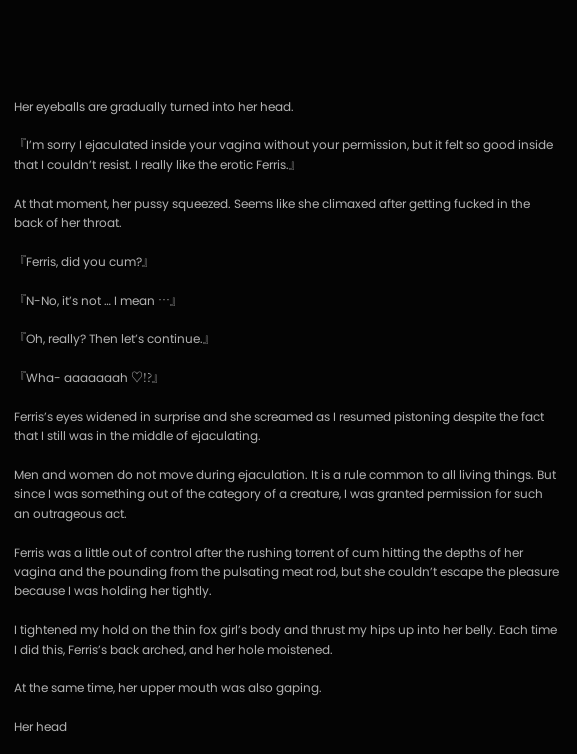Her eyeballs are gradually turned into her head.

『I’m sorry I ejaculated inside your vagina without your permission, but it felt so good inside that I couldn’t resist. I really like the erotic Ferris.』

At that moment, her pussy squeezed. Seems like she climaxed after getting fucked in the back of her throat.

『Ferris, did you cum?』

『N-No, it’s not … I mean …』

『Oh, really? Then let’s continue.』

『Wha- aaaaaaah ♡!?』

Ferris’s eyes widened in surprise and she screamed as I resumed pistoning despite the fact that I still was in the middle of ejaculating.

Men and women do not move during ejaculation. It is a rule common to all living things. But since I was something out of the category of a creature, I was granted permission for such an outrageous act.

Ferris was a little out of control after the rushing torrent of cum hitting the depths of her vagina and the pounding from the pulsating meat rod, but she couldn’t escape the pleasure because I was holding her tightly.

I tightened my hold on the thin fox girl’s body and thrust my hips up into her belly. Each time I did this, Ferris’s back arched, and her hole moistened.

At the same time, her upper mouth was also gaping.

Her head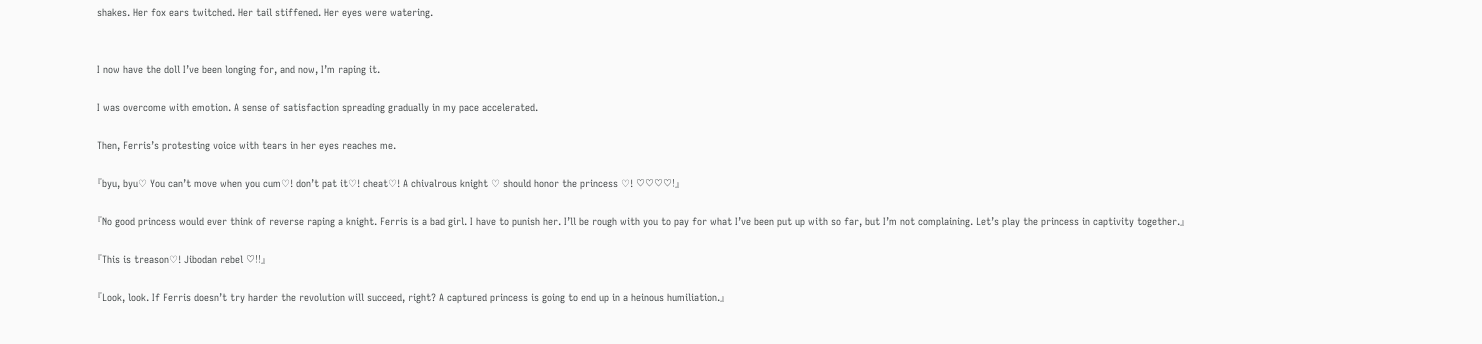shakes. Her fox ears twitched. Her tail stiffened. Her eyes were watering.


I now have the doll I’ve been longing for, and now, I’m raping it.

I was overcome with emotion. A sense of satisfaction spreading gradually in my pace accelerated.

Then, Ferris’s protesting voice with tears in her eyes reaches me.

『byu, byu♡ You can’t move when you cum♡! don’t pat it♡! cheat♡! A chivalrous knight ♡ should honor the princess ♡! ♡♡♡♡!』

『No good princess would ever think of reverse raping a knight. Ferris is a bad girl. I have to punish her. I’ll be rough with you to pay for what I’ve been put up with so far, but I’m not complaining. Let’s play the princess in captivity together.』

『This is treason♡! Jibodan rebel ♡!!』

『Look, look. If Ferris doesn’t try harder the revolution will succeed, right? A captured princess is going to end up in a heinous humiliation.』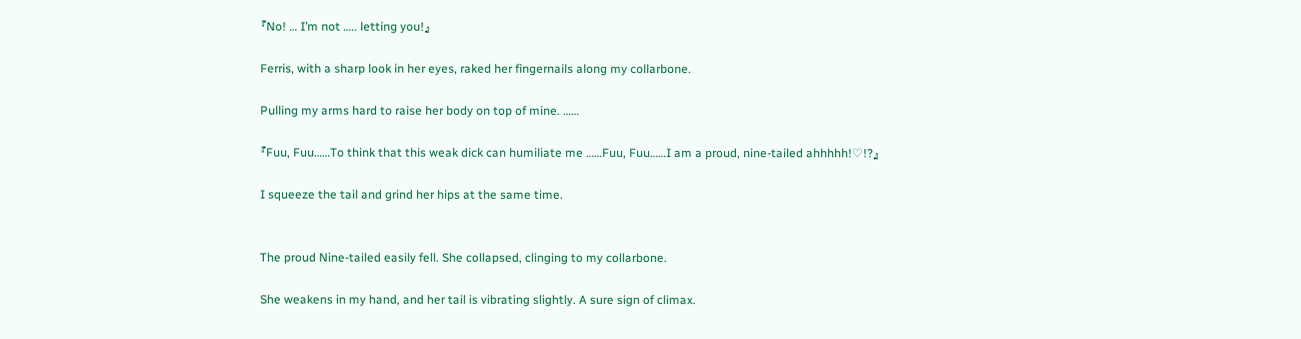『No! … I’m not ….. letting you!』

Ferris, with a sharp look in her eyes, raked her fingernails along my collarbone.

Pulling my arms hard to raise her body on top of mine. ……

『Fuu, Fuu……To think that this weak dick can humiliate me ……Fuu, Fuu……I am a proud, nine-tailed ahhhhh!♡!?』

I squeeze the tail and grind her hips at the same time.


The proud Nine-tailed easily fell. She collapsed, clinging to my collarbone.

She weakens in my hand, and her tail is vibrating slightly. A sure sign of climax.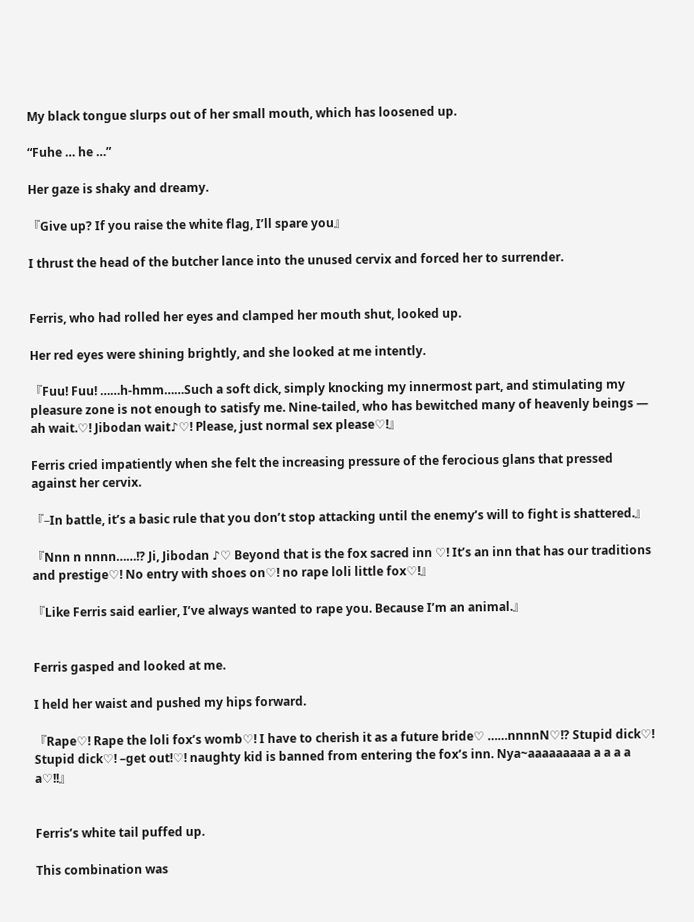My black tongue slurps out of her small mouth, which has loosened up.

“Fuhe … he …”

Her gaze is shaky and dreamy.

『Give up? If you raise the white flag, I’ll spare you』

I thrust the head of the butcher lance into the unused cervix and forced her to surrender.


Ferris, who had rolled her eyes and clamped her mouth shut, looked up.

Her red eyes were shining brightly, and she looked at me intently.

『Fuu! Fuu! ……h-hmm……Such a soft dick, simply knocking my innermost part, and stimulating my pleasure zone is not enough to satisfy me. Nine-tailed, who has bewitched many of heavenly beings — ah wait.♡! Jibodan wait♪♡! Please, just normal sex please♡!』

Ferris cried impatiently when she felt the increasing pressure of the ferocious glans that pressed against her cervix.

『–In battle, it’s a basic rule that you don’t stop attacking until the enemy’s will to fight is shattered.』

『Nnn n nnnn……!? Ji, Jibodan ♪♡ Beyond that is the fox sacred inn ♡! It’s an inn that has our traditions and prestige♡! No entry with shoes on♡! no rape loli little fox♡!』

『Like Ferris said earlier, I’ve always wanted to rape you. Because I’m an animal.』


Ferris gasped and looked at me.

I held her waist and pushed my hips forward.

『Rape♡! Rape the loli fox’s womb♡! I have to cherish it as a future bride♡ ……nnnnN♡!? Stupid dick♡! Stupid dick♡! –get out!♡! naughty kid is banned from entering the fox’s inn. Nya~aaaaaaaaa a a a a a♡!!』


Ferris’s white tail puffed up.

This combination was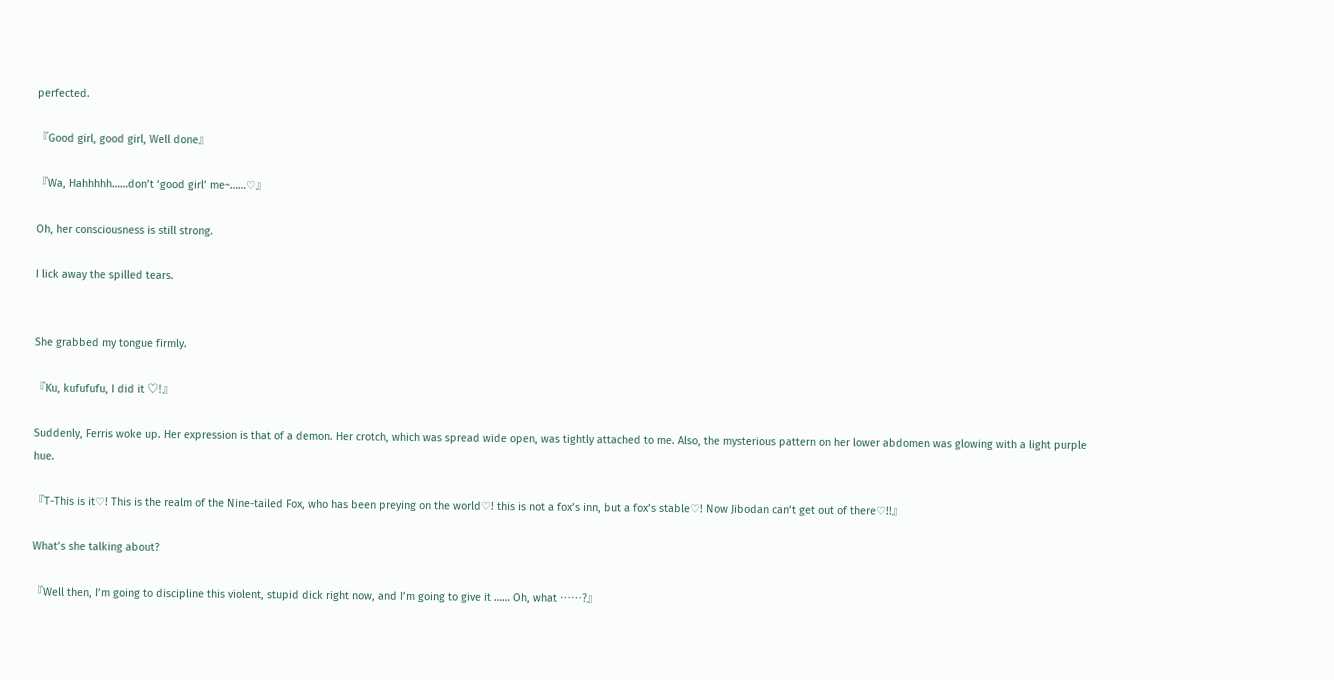perfected.

『Good girl, good girl, Well done』

『Wa, Hahhhhh……don’t ‘good girl’ me~……♡』

Oh, her consciousness is still strong.

I lick away the spilled tears.


She grabbed my tongue firmly.

『Ku, kufufufu, I did it ♡!』

Suddenly, Ferris woke up. Her expression is that of a demon. Her crotch, which was spread wide open, was tightly attached to me. Also, the mysterious pattern on her lower abdomen was glowing with a light purple hue.

『T-This is it♡! This is the realm of the Nine-tailed Fox, who has been preying on the world♡! this is not a fox’s inn, but a fox’s stable♡! Now Jibodan can’t get out of there♡!!』

What’s she talking about?

『Well then, I’m going to discipline this violent, stupid dick right now, and I’m going to give it …… Oh, what ……?』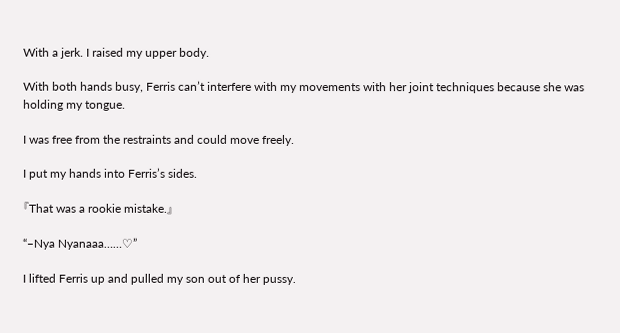With a jerk. I raised my upper body.

With both hands busy, Ferris can’t interfere with my movements with her joint techniques because she was holding my tongue.

I was free from the restraints and could move freely.

I put my hands into Ferris’s sides.

『That was a rookie mistake.』

“–Nya Nyanaaa……♡”

I lifted Ferris up and pulled my son out of her pussy.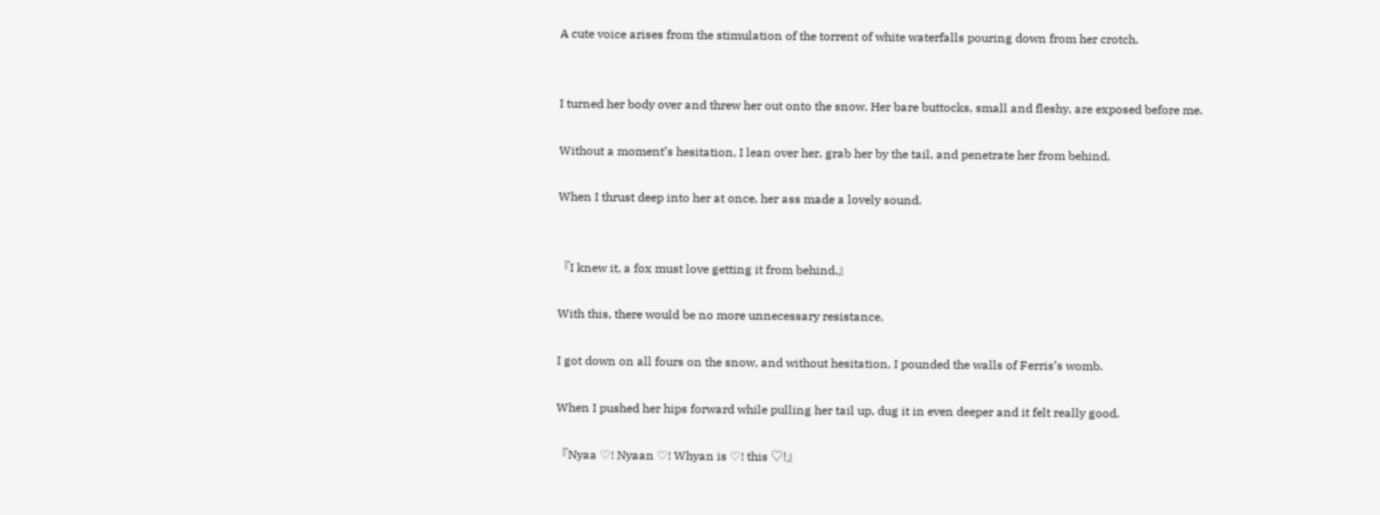A cute voice arises from the stimulation of the torrent of white waterfalls pouring down from her crotch.


I turned her body over and threw her out onto the snow. Her bare buttocks, small and fleshy, are exposed before me.

Without a moment’s hesitation, I lean over her, grab her by the tail, and penetrate her from behind.

When I thrust deep into her at once, her ass made a lovely sound.


『I knew it, a fox must love getting it from behind.』

With this, there would be no more unnecessary resistance.

I got down on all fours on the snow, and without hesitation, I pounded the walls of Ferris’s womb.

When I pushed her hips forward while pulling her tail up, dug it in even deeper and it felt really good.

『Nyaa ♡! Nyaan ♡! Whyan is ♡! this ♡!』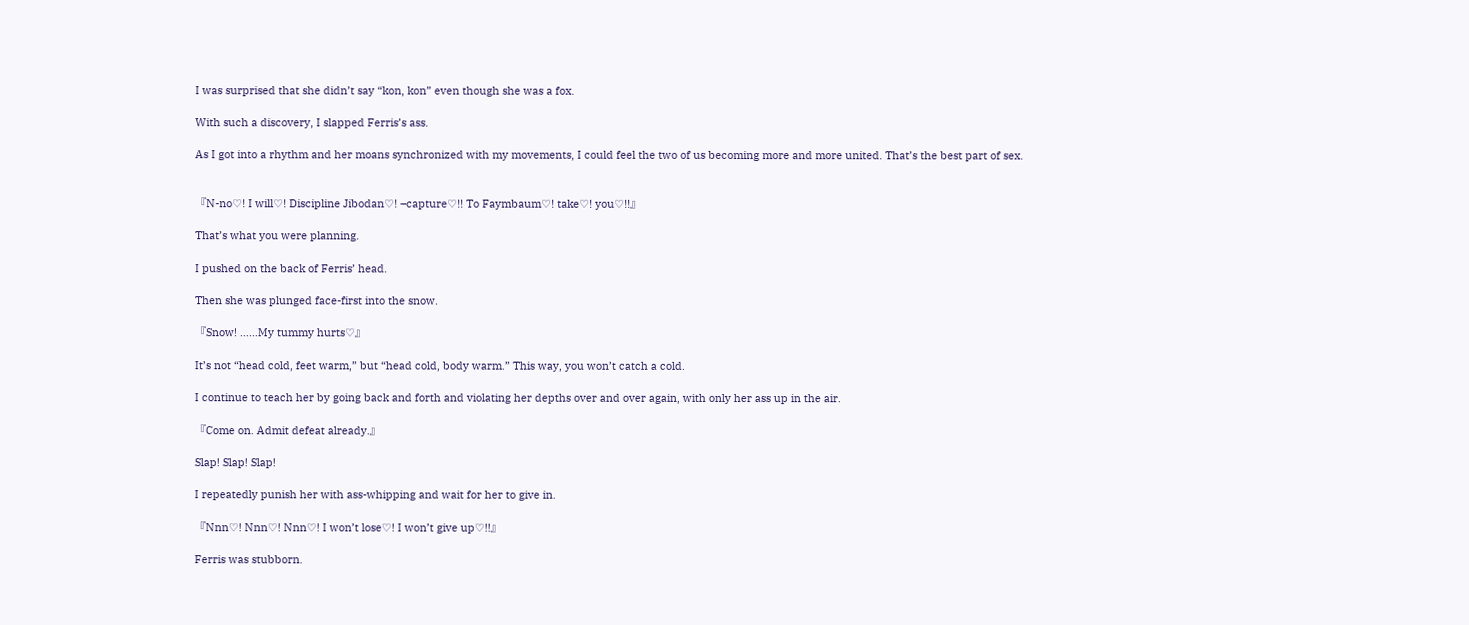I was surprised that she didn’t say “kon, kon” even though she was a fox.

With such a discovery, I slapped Ferris’s ass.

As I got into a rhythm and her moans synchronized with my movements, I could feel the two of us becoming more and more united. That’s the best part of sex.


『N-no♡! I will♡! Discipline Jibodan♡! –capture♡!! To Faymbaum♡! take♡! you♡!!』

That’s what you were planning.

I pushed on the back of Ferris’ head.

Then she was plunged face-first into the snow.

『Snow! ……My tummy hurts♡』

It’s not “head cold, feet warm,” but “head cold, body warm.” This way, you won’t catch a cold.

I continue to teach her by going back and forth and violating her depths over and over again, with only her ass up in the air.

『Come on. Admit defeat already.』

Slap! Slap! Slap!

I repeatedly punish her with ass-whipping and wait for her to give in.

『Nnn♡! Nnn♡! Nnn♡! I won’t lose♡! I won’t give up♡!!』

Ferris was stubborn.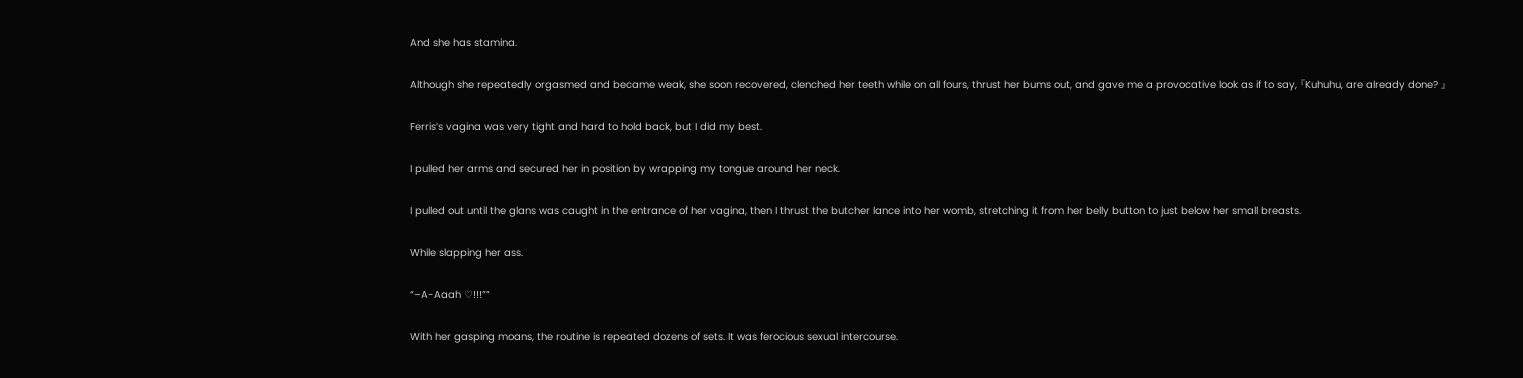And she has stamina.

Although she repeatedly orgasmed and became weak, she soon recovered, clenched her teeth while on all fours, thrust her bums out, and gave me a provocative look as if to say, 『Kuhuhu, are already done? 』

Ferris’s vagina was very tight and hard to hold back, but I did my best.

I pulled her arms and secured her in position by wrapping my tongue around her neck.

I pulled out until the glans was caught in the entrance of her vagina, then I thrust the butcher lance into her womb, stretching it from her belly button to just below her small breasts.

While slapping her ass.

“–A-Aaah ♡!!!””

With her gasping moans, the routine is repeated dozens of sets. It was ferocious sexual intercourse.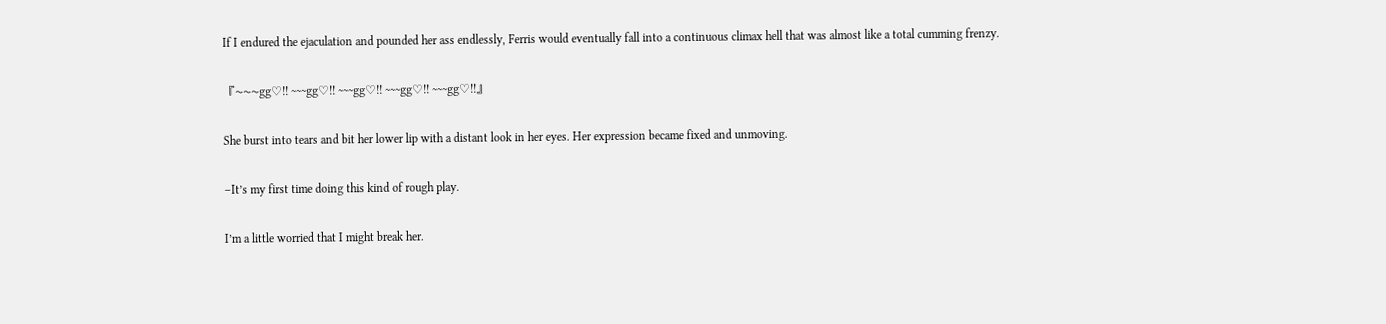If I endured the ejaculation and pounded her ass endlessly, Ferris would eventually fall into a continuous climax hell that was almost like a total cumming frenzy.

『~~~gg♡!! ~~~gg♡!! ~~~gg♡!! ~~~gg♡!! ~~~gg♡!!』

She burst into tears and bit her lower lip with a distant look in her eyes. Her expression became fixed and unmoving.

–It’s my first time doing this kind of rough play.

I’m a little worried that I might break her.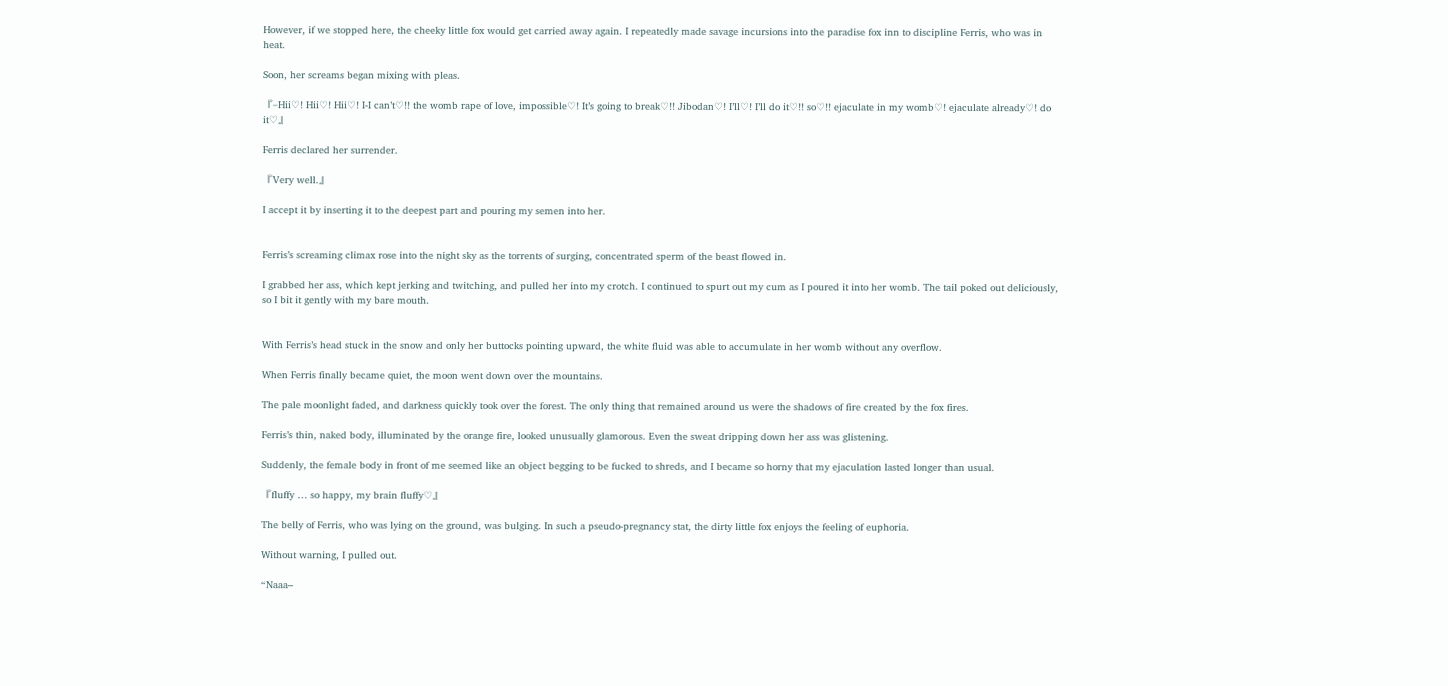However, if we stopped here, the cheeky little fox would get carried away again. I repeatedly made savage incursions into the paradise fox inn to discipline Ferris, who was in heat.

Soon, her screams began mixing with pleas.

『–Hii♡! Hii♡! Hii♡! I-I can’t♡!! the womb rape of love, impossible♡! It’s going to break♡!! Jibodan♡! I’ll♡! I’ll do it♡!! so♡!! ejaculate in my womb♡! ejaculate already♡! do it♡』

Ferris declared her surrender.

『Very well.』

I accept it by inserting it to the deepest part and pouring my semen into her.


Ferris’s screaming climax rose into the night sky as the torrents of surging, concentrated sperm of the beast flowed in.

I grabbed her ass, which kept jerking and twitching, and pulled her into my crotch. I continued to spurt out my cum as I poured it into her womb. The tail poked out deliciously, so I bit it gently with my bare mouth.


With Ferris’s head stuck in the snow and only her buttocks pointing upward, the white fluid was able to accumulate in her womb without any overflow.

When Ferris finally became quiet, the moon went down over the mountains.

The pale moonlight faded, and darkness quickly took over the forest. The only thing that remained around us were the shadows of fire created by the fox fires.

Ferris’s thin, naked body, illuminated by the orange fire, looked unusually glamorous. Even the sweat dripping down her ass was glistening.

Suddenly, the female body in front of me seemed like an object begging to be fucked to shreds, and I became so horny that my ejaculation lasted longer than usual.

『fluffy … so happy, my brain fluffy♡』

The belly of Ferris, who was lying on the ground, was bulging. In such a pseudo-pregnancy stat, the dirty little fox enjoys the feeling of euphoria.

Without warning, I pulled out.

“Naaa–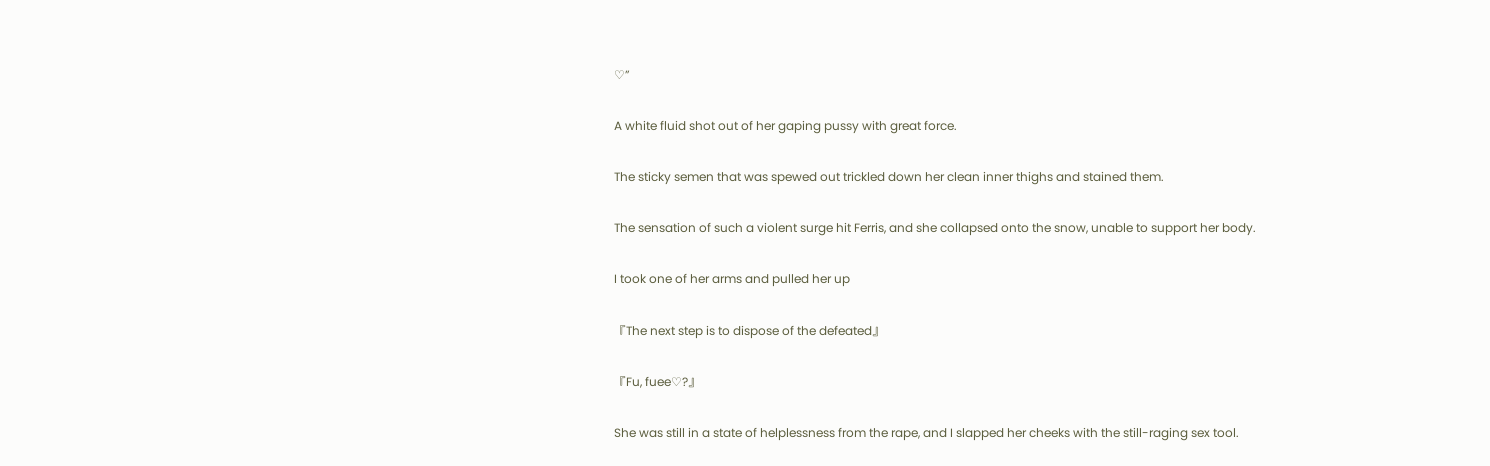♡”

A white fluid shot out of her gaping pussy with great force.

The sticky semen that was spewed out trickled down her clean inner thighs and stained them.

The sensation of such a violent surge hit Ferris, and she collapsed onto the snow, unable to support her body.

I took one of her arms and pulled her up

『The next step is to dispose of the defeated』

『Fu, fuee♡?』

She was still in a state of helplessness from the rape, and I slapped her cheeks with the still-raging sex tool.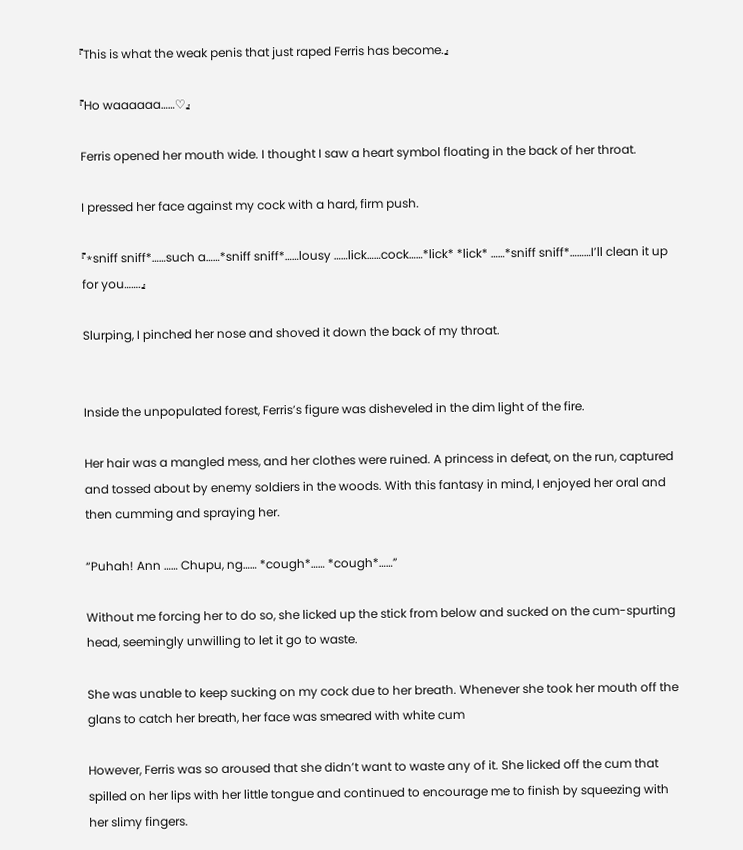『This is what the weak penis that just raped Ferris has become.』

『Ho waaaaaa……♡』

Ferris opened her mouth wide. I thought I saw a heart symbol floating in the back of her throat.

I pressed her face against my cock with a hard, firm push.

『*sniff sniff*……such a……*sniff sniff*……lousy ……lick……cock……*lick* *lick* ……*sniff sniff*………I’ll clean it up for you…….』

Slurping, I pinched her nose and shoved it down the back of my throat.


Inside the unpopulated forest, Ferris’s figure was disheveled in the dim light of the fire.

Her hair was a mangled mess, and her clothes were ruined. A princess in defeat, on the run, captured and tossed about by enemy soldiers in the woods. With this fantasy in mind, I enjoyed her oral and then cumming and spraying her.

“Puhah! Ann …… Chupu, ng…… *cough*…… *cough*……”

Without me forcing her to do so, she licked up the stick from below and sucked on the cum-spurting head, seemingly unwilling to let it go to waste.

She was unable to keep sucking on my cock due to her breath. Whenever she took her mouth off the glans to catch her breath, her face was smeared with white cum

However, Ferris was so aroused that she didn’t want to waste any of it. She licked off the cum that spilled on her lips with her little tongue and continued to encourage me to finish by squeezing with her slimy fingers.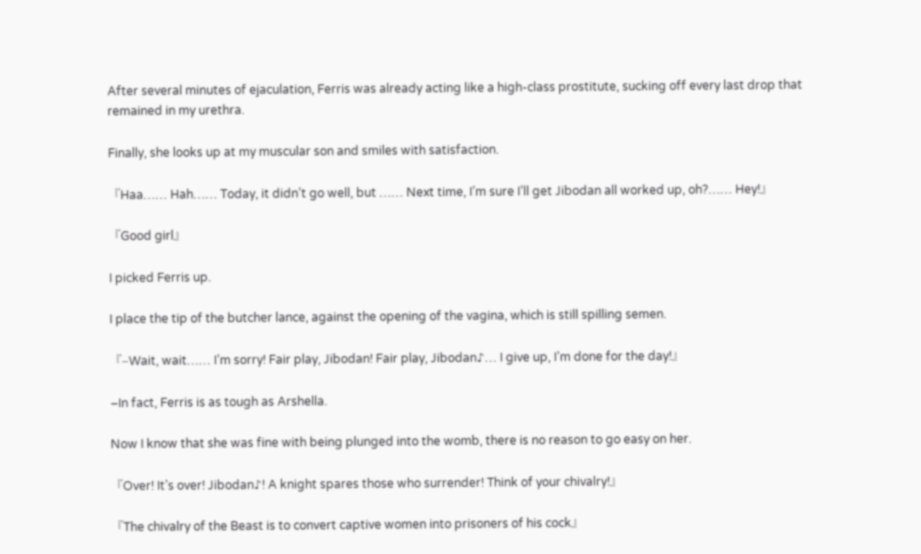After several minutes of ejaculation, Ferris was already acting like a high-class prostitute, sucking off every last drop that remained in my urethra.

Finally, she looks up at my muscular son and smiles with satisfaction.

『Haa…… Hah…… Today, it didn’t go well, but …… Next time, I’m sure I’ll get Jibodan all worked up, oh?…… Hey!』

『Good girl』

I picked Ferris up.

I place the tip of the butcher lance, against the opening of the vagina, which is still spilling semen.

『–Wait, wait…… I’m sorry! Fair play, Jibodan! Fair play, Jibodan♪… I give up, I’m done for the day!』

–In fact, Ferris is as tough as Arshella.

Now I know that she was fine with being plunged into the womb, there is no reason to go easy on her.

『Over! It’s over! Jibodan♪! A knight spares those who surrender! Think of your chivalry!』

『The chivalry of the Beast is to convert captive women into prisoners of his cock』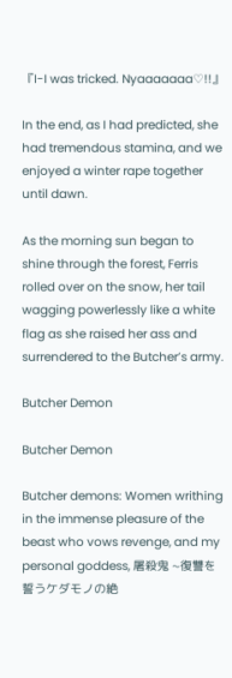『I-I was tricked. Nyaaaaaaa♡!!』

In the end, as I had predicted, she had tremendous stamina, and we enjoyed a winter rape together until dawn.

As the morning sun began to shine through the forest, Ferris rolled over on the snow, her tail wagging powerlessly like a white flag as she raised her ass and surrendered to the Butcher’s army.

Butcher Demon

Butcher Demon

Butcher demons: Women writhing in the immense pleasure of the beast who vows revenge, and my personal goddess, 屠殺鬼 ~復讐を誓うケダモノの絶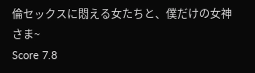倫セックスに悶える女たちと、僕だけの女神さま~
Score 7.8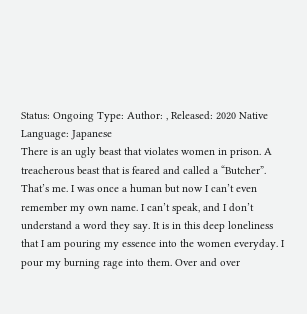Status: Ongoing Type: Author: , Released: 2020 Native Language: Japanese
There is an ugly beast that violates women in prison. A treacherous beast that is feared and called a “Butcher”. That’s me. I was once a human but now I can’t even remember my own name. I can’t speak, and I don’t understand a word they say. It is in this deep loneliness that I am pouring my essence into the women everyday. I pour my burning rage into them. Over and over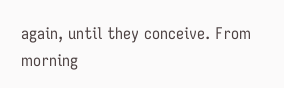again, until they conceive. From morning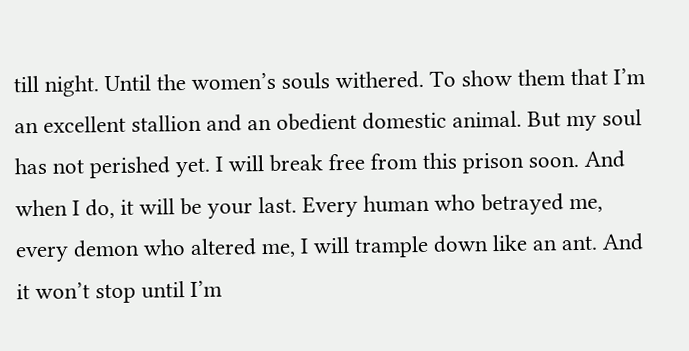till night. Until the women’s souls withered. To show them that I’m an excellent stallion and an obedient domestic animal. But my soul has not perished yet. I will break free from this prison soon. And when I do, it will be your last. Every human who betrayed me, every demon who altered me, I will trample down like an ant. And it won’t stop until I’m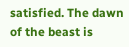satisfied. The dawn of the beast is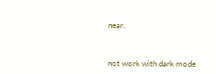near.



not work with dark mode